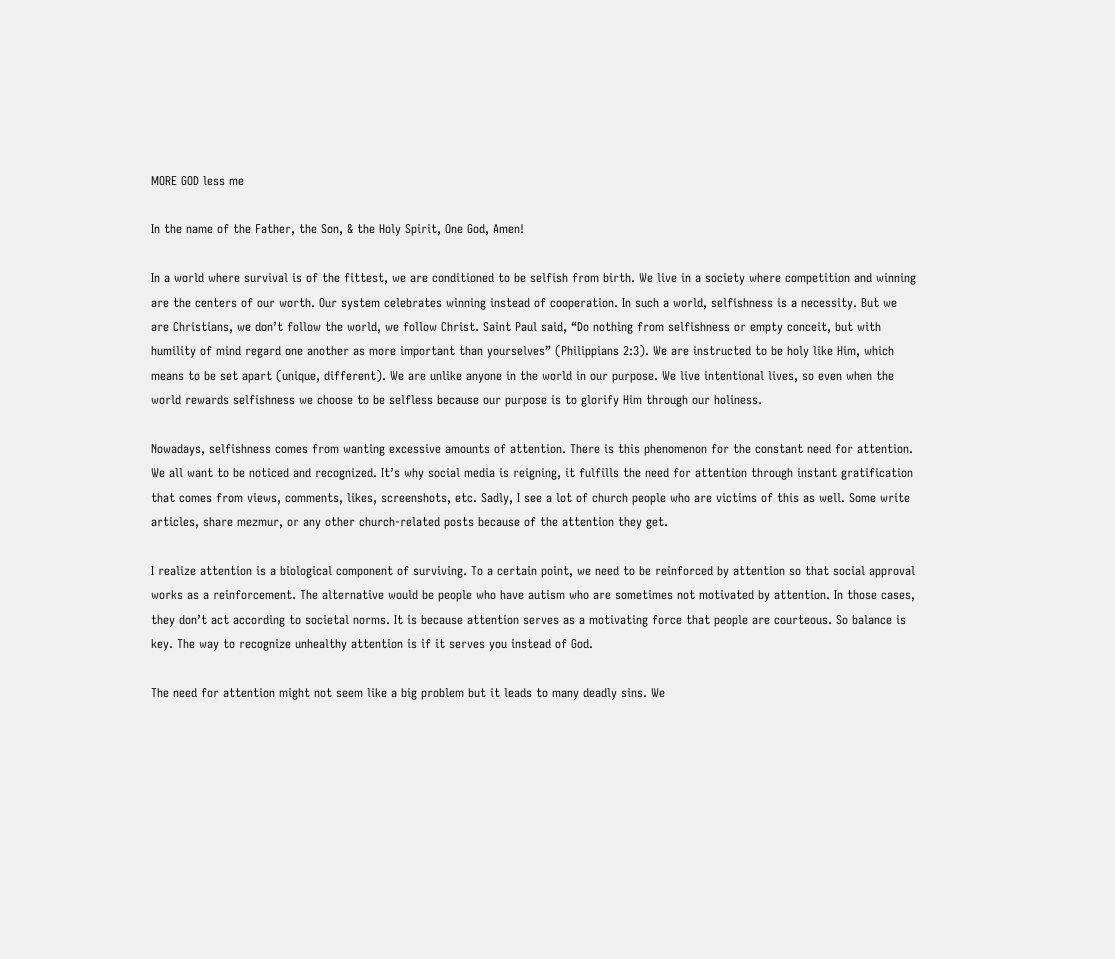MORE GOD less me

In the name of the Father, the Son, & the Holy Spirit, One God, Amen!

In a world where survival is of the fittest, we are conditioned to be selfish from birth. We live in a society where competition and winning are the centers of our worth. Our system celebrates winning instead of cooperation. In such a world, selfishness is a necessity. But we are Christians, we don’t follow the world, we follow Christ. Saint Paul said, “Do nothing from selfishness or empty conceit, but with humility of mind regard one another as more important than yourselves” (Philippians 2:3). We are instructed to be holy like Him, which means to be set apart (unique, different). We are unlike anyone in the world in our purpose. We live intentional lives, so even when the world rewards selfishness we choose to be selfless because our purpose is to glorify Him through our holiness.

Nowadays, selfishness comes from wanting excessive amounts of attention. There is this phenomenon for the constant need for attention. We all want to be noticed and recognized. It’s why social media is reigning, it fulfills the need for attention through instant gratification that comes from views, comments, likes, screenshots, etc. Sadly, I see a lot of church people who are victims of this as well. Some write articles, share mezmur, or any other church-related posts because of the attention they get.

I realize attention is a biological component of surviving. To a certain point, we need to be reinforced by attention so that social approval works as a reinforcement. The alternative would be people who have autism who are sometimes not motivated by attention. In those cases, they don’t act according to societal norms. It is because attention serves as a motivating force that people are courteous. So balance is key. The way to recognize unhealthy attention is if it serves you instead of God.

The need for attention might not seem like a big problem but it leads to many deadly sins. We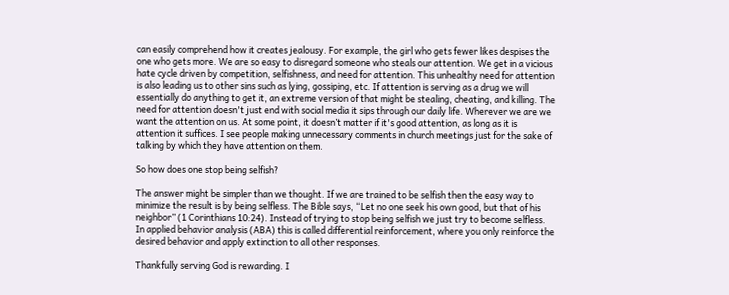can easily comprehend how it creates jealousy. For example, the girl who gets fewer likes despises the one who gets more. We are so easy to disregard someone who steals our attention. We get in a vicious hate cycle driven by competition, selfishness, and need for attention. This unhealthy need for attention is also leading us to other sins such as lying, gossiping, etc. If attention is serving as a drug we will essentially do anything to get it, an extreme version of that might be stealing, cheating, and killing. The need for attention doesn't just end with social media it sips through our daily life. Wherever we are we want the attention on us. At some point, it doesn’t matter if it's good attention, as long as it is attention it suffices. I see people making unnecessary comments in church meetings just for the sake of talking by which they have attention on them.

So how does one stop being selfish?

The answer might be simpler than we thought. If we are trained to be selfish then the easy way to minimize the result is by being selfless. The Bible says, “Let no one seek his own good, but that of his neighbor” (1 Corinthians 10:24). Instead of trying to stop being selfish we just try to become selfless. In applied behavior analysis (ABA) this is called differential reinforcement, where you only reinforce the desired behavior and apply extinction to all other responses.

Thankfully serving God is rewarding. I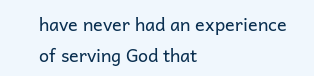have never had an experience of serving God that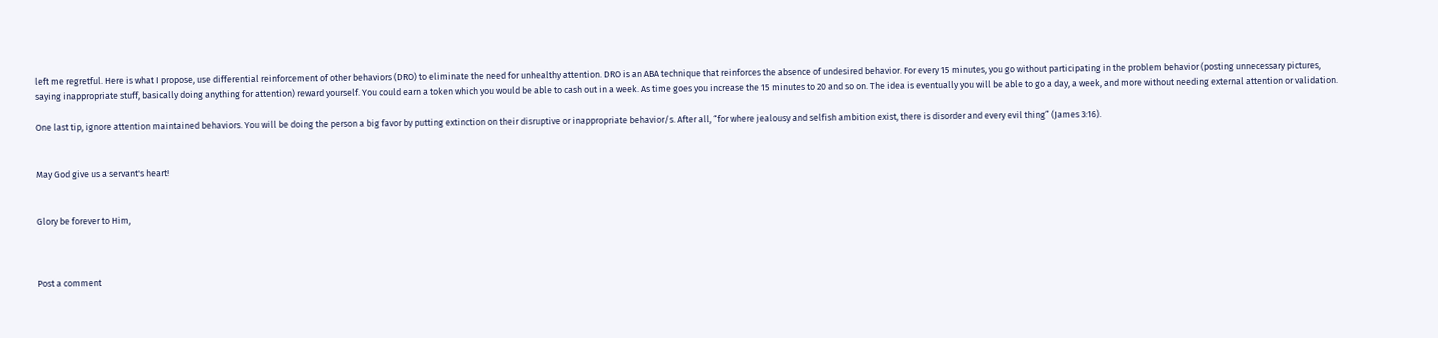left me regretful. Here is what I propose, use differential reinforcement of other behaviors (DRO) to eliminate the need for unhealthy attention. DRO is an ABA technique that reinforces the absence of undesired behavior. For every 15 minutes, you go without participating in the problem behavior (posting unnecessary pictures, saying inappropriate stuff, basically doing anything for attention) reward yourself. You could earn a token which you would be able to cash out in a week. As time goes you increase the 15 minutes to 20 and so on. The idea is eventually you will be able to go a day, a week, and more without needing external attention or validation.

One last tip, ignore attention maintained behaviors. You will be doing the person a big favor by putting extinction on their disruptive or inappropriate behavior/s. After all, “for where jealousy and selfish ambition exist, there is disorder and every evil thing” (James 3:16).


May God give us a servant's heart!


Glory be forever to Him,



Post a comment